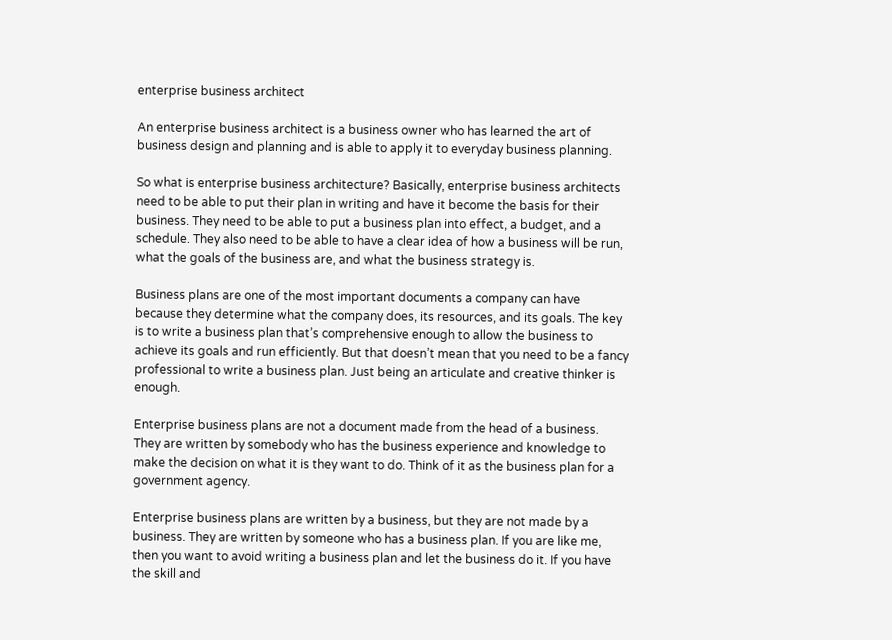enterprise business architect

An enterprise business architect is a business owner who has learned the art of business design and planning and is able to apply it to everyday business planning.

So what is enterprise business architecture? Basically, enterprise business architects need to be able to put their plan in writing and have it become the basis for their business. They need to be able to put a business plan into effect, a budget, and a schedule. They also need to be able to have a clear idea of how a business will be run, what the goals of the business are, and what the business strategy is.

Business plans are one of the most important documents a company can have because they determine what the company does, its resources, and its goals. The key is to write a business plan that’s comprehensive enough to allow the business to achieve its goals and run efficiently. But that doesn’t mean that you need to be a fancy professional to write a business plan. Just being an articulate and creative thinker is enough.

Enterprise business plans are not a document made from the head of a business. They are written by somebody who has the business experience and knowledge to make the decision on what it is they want to do. Think of it as the business plan for a government agency.

Enterprise business plans are written by a business, but they are not made by a business. They are written by someone who has a business plan. If you are like me, then you want to avoid writing a business plan and let the business do it. If you have the skill and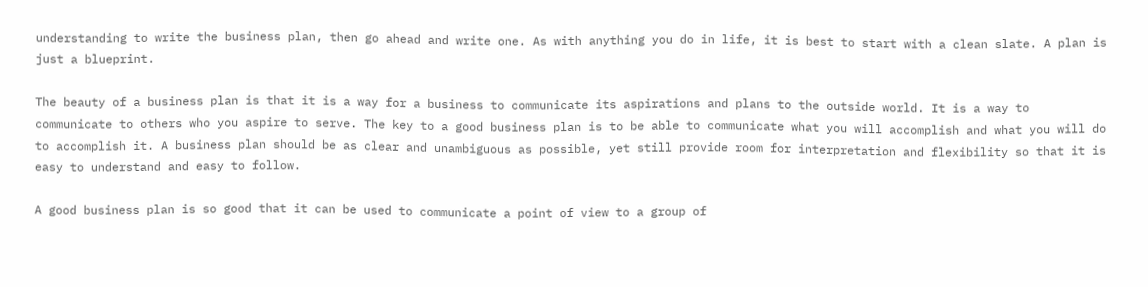understanding to write the business plan, then go ahead and write one. As with anything you do in life, it is best to start with a clean slate. A plan is just a blueprint.

The beauty of a business plan is that it is a way for a business to communicate its aspirations and plans to the outside world. It is a way to communicate to others who you aspire to serve. The key to a good business plan is to be able to communicate what you will accomplish and what you will do to accomplish it. A business plan should be as clear and unambiguous as possible, yet still provide room for interpretation and flexibility so that it is easy to understand and easy to follow.

A good business plan is so good that it can be used to communicate a point of view to a group of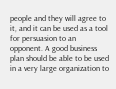people and they will agree to it, and it can be used as a tool for persuasion to an opponent. A good business plan should be able to be used in a very large organization to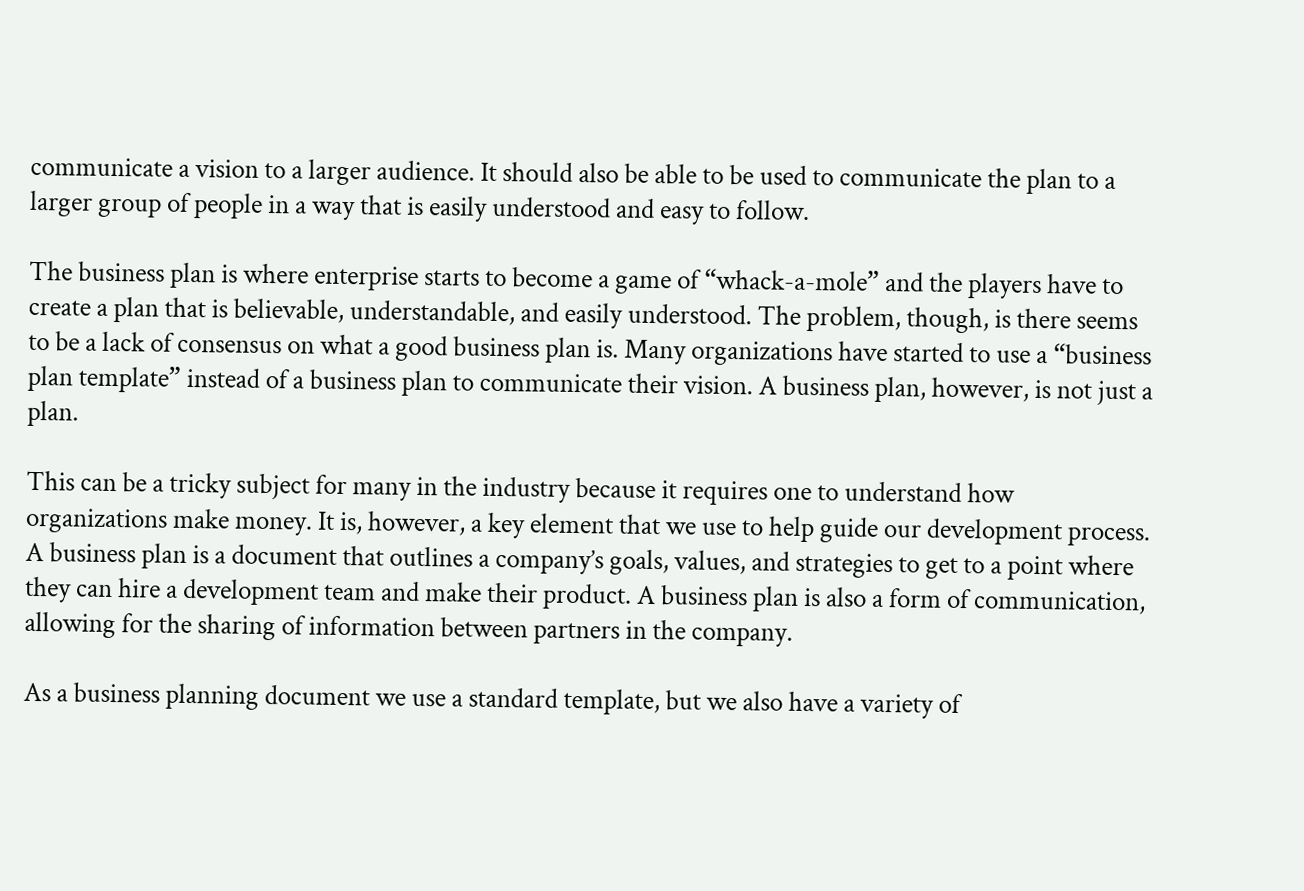communicate a vision to a larger audience. It should also be able to be used to communicate the plan to a larger group of people in a way that is easily understood and easy to follow.

The business plan is where enterprise starts to become a game of “whack-a-mole” and the players have to create a plan that is believable, understandable, and easily understood. The problem, though, is there seems to be a lack of consensus on what a good business plan is. Many organizations have started to use a “business plan template” instead of a business plan to communicate their vision. A business plan, however, is not just a plan.

This can be a tricky subject for many in the industry because it requires one to understand how organizations make money. It is, however, a key element that we use to help guide our development process. A business plan is a document that outlines a company’s goals, values, and strategies to get to a point where they can hire a development team and make their product. A business plan is also a form of communication, allowing for the sharing of information between partners in the company.

As a business planning document we use a standard template, but we also have a variety of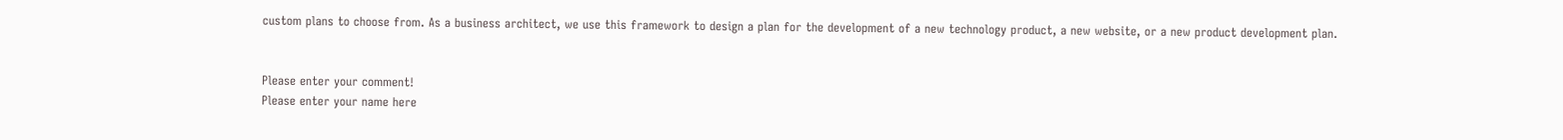custom plans to choose from. As a business architect, we use this framework to design a plan for the development of a new technology product, a new website, or a new product development plan.


Please enter your comment!
Please enter your name here